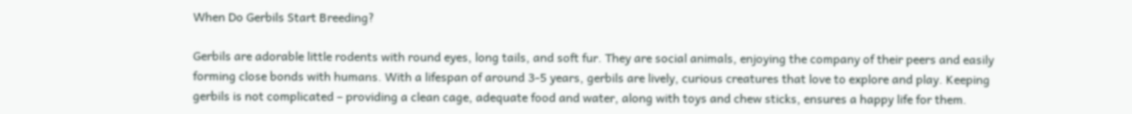When Do Gerbils Start Breeding?

Gerbils are adorable little rodents with round eyes, long tails, and soft fur. They are social animals, enjoying the company of their peers and easily forming close bonds with humans. With a lifespan of around 3-5 years, gerbils are lively, curious creatures that love to explore and play. Keeping gerbils is not complicated – providing a clean cage, adequate food and water, along with toys and chew sticks, ensures a happy life for them.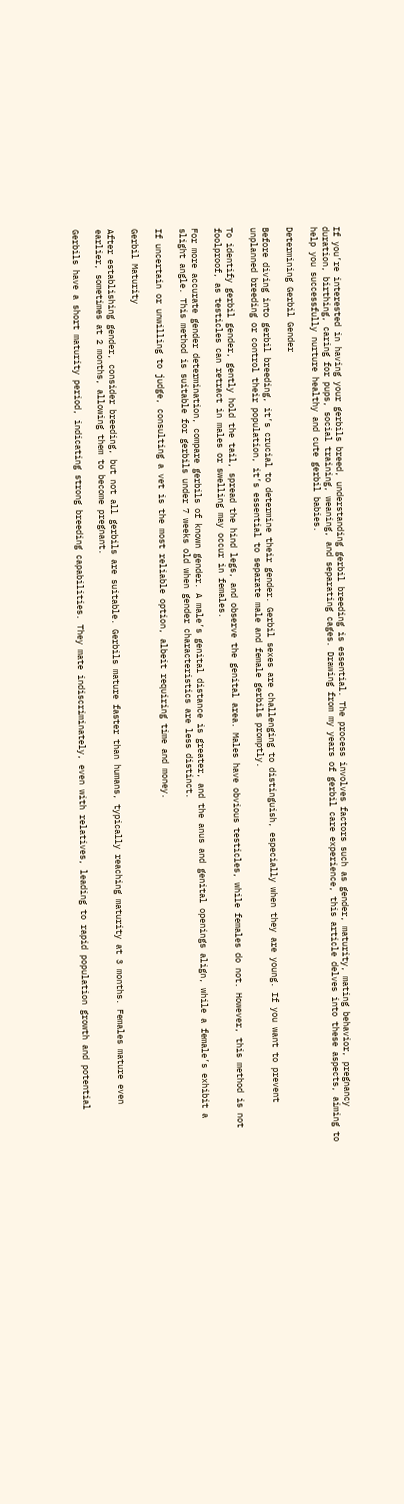If you’re interested in having your gerbils breed, understanding gerbil breeding is essential. The process involves factors such as gender, maturity, mating behavior, pregnancy duration, birthing, caring for pups, social training, weaning, and separating cages. Drawing from my years of gerbil care experience, this article delves into these aspects, aiming to help you successfully nurture healthy and cute gerbil babies.

Determining Gerbil Gender

Before diving into gerbil breeding, it’s crucial to determine their gender. Gerbil sexes are challenging to distinguish, especially when they are young. If you want to prevent unplanned breeding or control their population, it’s essential to separate male and female gerbils promptly.

To identify gerbil gender, gently hold the tail, spread the hind legs, and observe the genital area. Males have obvious testicles, while females do not. However, this method is not foolproof, as testicles can retract in males or swelling may occur in females.

For more accurate gender determination, compare gerbils of known gender. A male’s genital distance is greater, and the anus and genital openings align, while a female’s exhibit a slight angle. This method is suitable for gerbils under 7 weeks old when gender characteristics are less distinct.

If uncertain or unwilling to judge, consulting a vet is the most reliable option, albeit requiring time and money.

Gerbil Maturity

After establishing gender, consider breeding, but not all gerbils are suitable. Gerbils mature faster than humans, typically reaching maturity at 3 months. Females mature even earlier, sometimes at 2 months, allowing them to become pregnant.

Gerbils have a short maturity period, indicating strong breeding capabilities. They mate indiscriminately, even with relatives, leading to rapid population growth and potential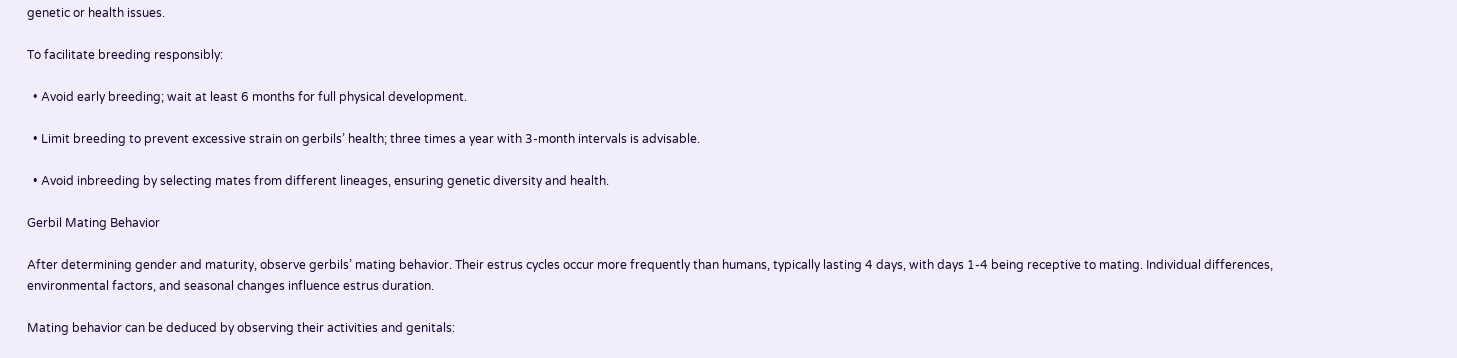genetic or health issues.

To facilitate breeding responsibly:

  • Avoid early breeding; wait at least 6 months for full physical development.

  • Limit breeding to prevent excessive strain on gerbils’ health; three times a year with 3-month intervals is advisable.

  • Avoid inbreeding by selecting mates from different lineages, ensuring genetic diversity and health.

Gerbil Mating Behavior

After determining gender and maturity, observe gerbils’ mating behavior. Their estrus cycles occur more frequently than humans, typically lasting 4 days, with days 1-4 being receptive to mating. Individual differences, environmental factors, and seasonal changes influence estrus duration.

Mating behavior can be deduced by observing their activities and genitals: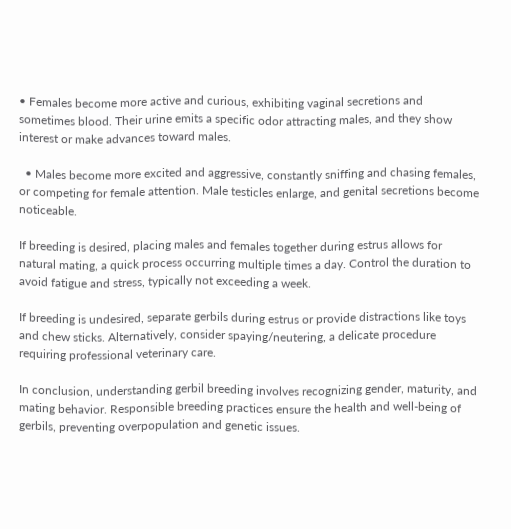• Females become more active and curious, exhibiting vaginal secretions and sometimes blood. Their urine emits a specific odor attracting males, and they show interest or make advances toward males.

  • Males become more excited and aggressive, constantly sniffing and chasing females, or competing for female attention. Male testicles enlarge, and genital secretions become noticeable.

If breeding is desired, placing males and females together during estrus allows for natural mating, a quick process occurring multiple times a day. Control the duration to avoid fatigue and stress, typically not exceeding a week.

If breeding is undesired, separate gerbils during estrus or provide distractions like toys and chew sticks. Alternatively, consider spaying/neutering, a delicate procedure requiring professional veterinary care.

In conclusion, understanding gerbil breeding involves recognizing gender, maturity, and mating behavior. Responsible breeding practices ensure the health and well-being of gerbils, preventing overpopulation and genetic issues.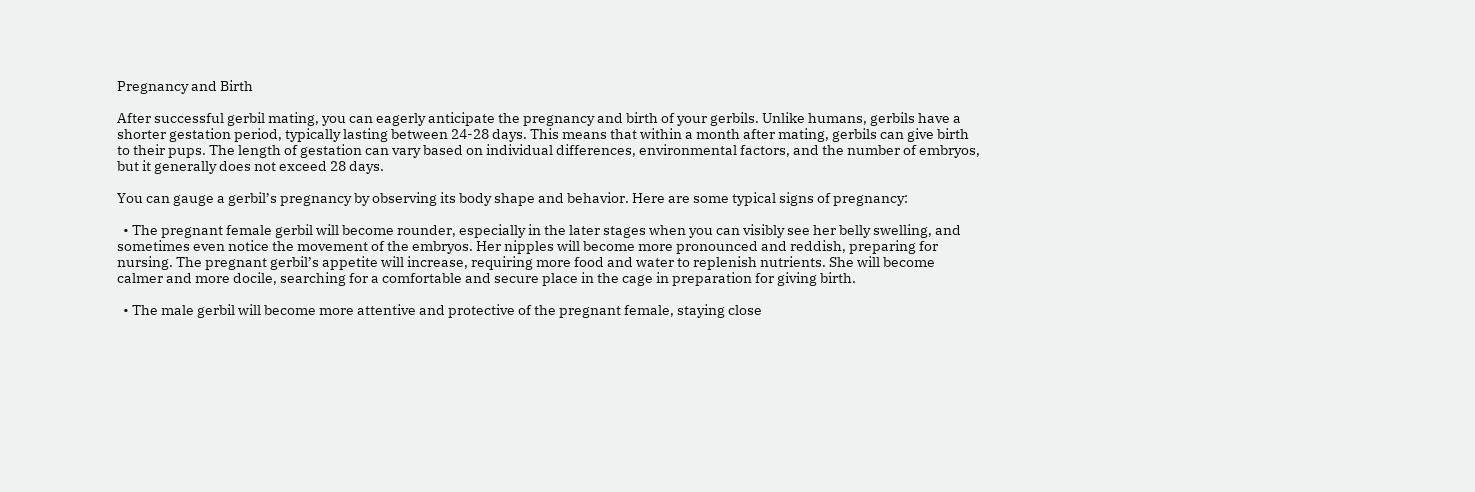Pregnancy and Birth

After successful gerbil mating, you can eagerly anticipate the pregnancy and birth of your gerbils. Unlike humans, gerbils have a shorter gestation period, typically lasting between 24-28 days. This means that within a month after mating, gerbils can give birth to their pups. The length of gestation can vary based on individual differences, environmental factors, and the number of embryos, but it generally does not exceed 28 days.

You can gauge a gerbil’s pregnancy by observing its body shape and behavior. Here are some typical signs of pregnancy:

  • The pregnant female gerbil will become rounder, especially in the later stages when you can visibly see her belly swelling, and sometimes even notice the movement of the embryos. Her nipples will become more pronounced and reddish, preparing for nursing. The pregnant gerbil’s appetite will increase, requiring more food and water to replenish nutrients. She will become calmer and more docile, searching for a comfortable and secure place in the cage in preparation for giving birth.

  • The male gerbil will become more attentive and protective of the pregnant female, staying close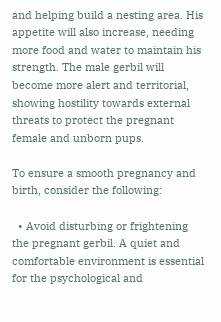and helping build a nesting area. His appetite will also increase, needing more food and water to maintain his strength. The male gerbil will become more alert and territorial, showing hostility towards external threats to protect the pregnant female and unborn pups.

To ensure a smooth pregnancy and birth, consider the following:

  • Avoid disturbing or frightening the pregnant gerbil. A quiet and comfortable environment is essential for the psychological and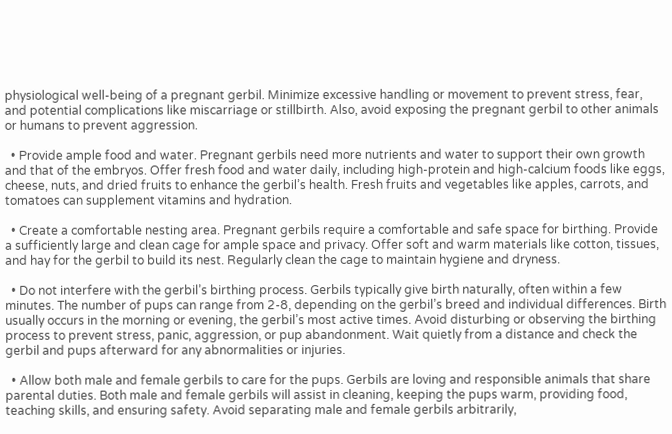physiological well-being of a pregnant gerbil. Minimize excessive handling or movement to prevent stress, fear, and potential complications like miscarriage or stillbirth. Also, avoid exposing the pregnant gerbil to other animals or humans to prevent aggression.

  • Provide ample food and water. Pregnant gerbils need more nutrients and water to support their own growth and that of the embryos. Offer fresh food and water daily, including high-protein and high-calcium foods like eggs, cheese, nuts, and dried fruits to enhance the gerbil’s health. Fresh fruits and vegetables like apples, carrots, and tomatoes can supplement vitamins and hydration.

  • Create a comfortable nesting area. Pregnant gerbils require a comfortable and safe space for birthing. Provide a sufficiently large and clean cage for ample space and privacy. Offer soft and warm materials like cotton, tissues, and hay for the gerbil to build its nest. Regularly clean the cage to maintain hygiene and dryness.

  • Do not interfere with the gerbil’s birthing process. Gerbils typically give birth naturally, often within a few minutes. The number of pups can range from 2-8, depending on the gerbil’s breed and individual differences. Birth usually occurs in the morning or evening, the gerbil’s most active times. Avoid disturbing or observing the birthing process to prevent stress, panic, aggression, or pup abandonment. Wait quietly from a distance and check the gerbil and pups afterward for any abnormalities or injuries.

  • Allow both male and female gerbils to care for the pups. Gerbils are loving and responsible animals that share parental duties. Both male and female gerbils will assist in cleaning, keeping the pups warm, providing food, teaching skills, and ensuring safety. Avoid separating male and female gerbils arbitrarily,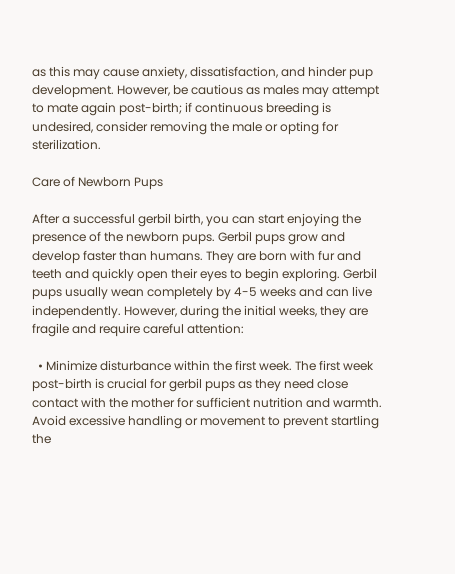as this may cause anxiety, dissatisfaction, and hinder pup development. However, be cautious as males may attempt to mate again post-birth; if continuous breeding is undesired, consider removing the male or opting for sterilization.

Care of Newborn Pups

After a successful gerbil birth, you can start enjoying the presence of the newborn pups. Gerbil pups grow and develop faster than humans. They are born with fur and teeth and quickly open their eyes to begin exploring. Gerbil pups usually wean completely by 4-5 weeks and can live independently. However, during the initial weeks, they are fragile and require careful attention:

  • Minimize disturbance within the first week. The first week post-birth is crucial for gerbil pups as they need close contact with the mother for sufficient nutrition and warmth. Avoid excessive handling or movement to prevent startling the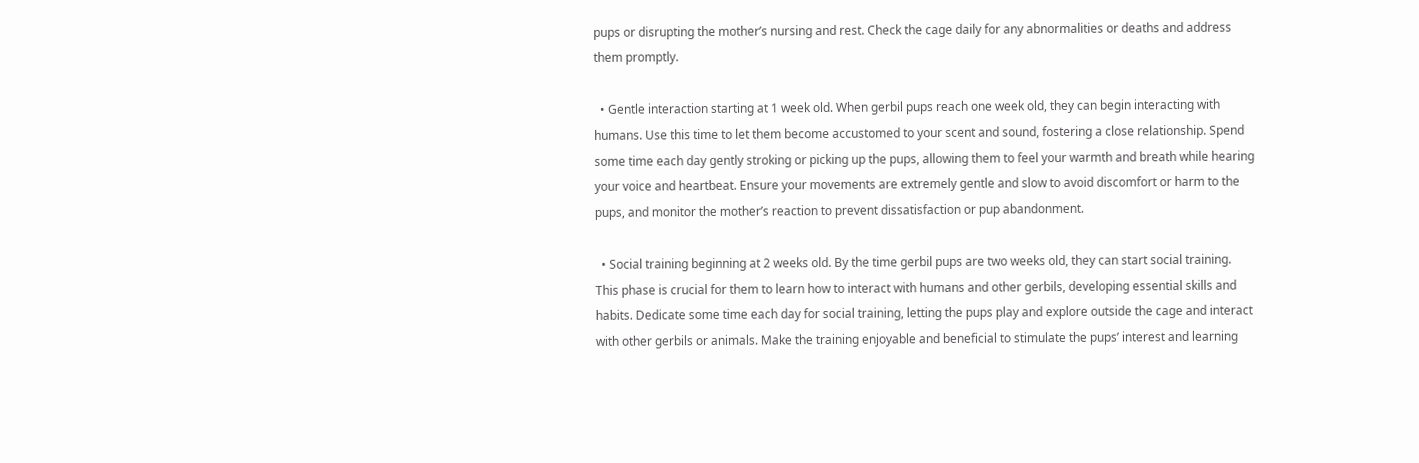pups or disrupting the mother’s nursing and rest. Check the cage daily for any abnormalities or deaths and address them promptly.

  • Gentle interaction starting at 1 week old. When gerbil pups reach one week old, they can begin interacting with humans. Use this time to let them become accustomed to your scent and sound, fostering a close relationship. Spend some time each day gently stroking or picking up the pups, allowing them to feel your warmth and breath while hearing your voice and heartbeat. Ensure your movements are extremely gentle and slow to avoid discomfort or harm to the pups, and monitor the mother’s reaction to prevent dissatisfaction or pup abandonment.

  • Social training beginning at 2 weeks old. By the time gerbil pups are two weeks old, they can start social training. This phase is crucial for them to learn how to interact with humans and other gerbils, developing essential skills and habits. Dedicate some time each day for social training, letting the pups play and explore outside the cage and interact with other gerbils or animals. Make the training enjoyable and beneficial to stimulate the pups’ interest and learning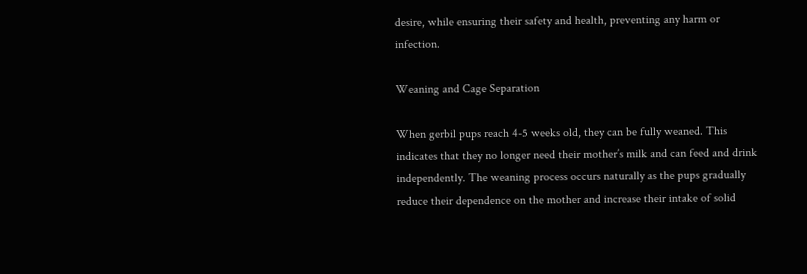desire, while ensuring their safety and health, preventing any harm or infection.

Weaning and Cage Separation

When gerbil pups reach 4-5 weeks old, they can be fully weaned. This indicates that they no longer need their mother’s milk and can feed and drink independently. The weaning process occurs naturally as the pups gradually reduce their dependence on the mother and increase their intake of solid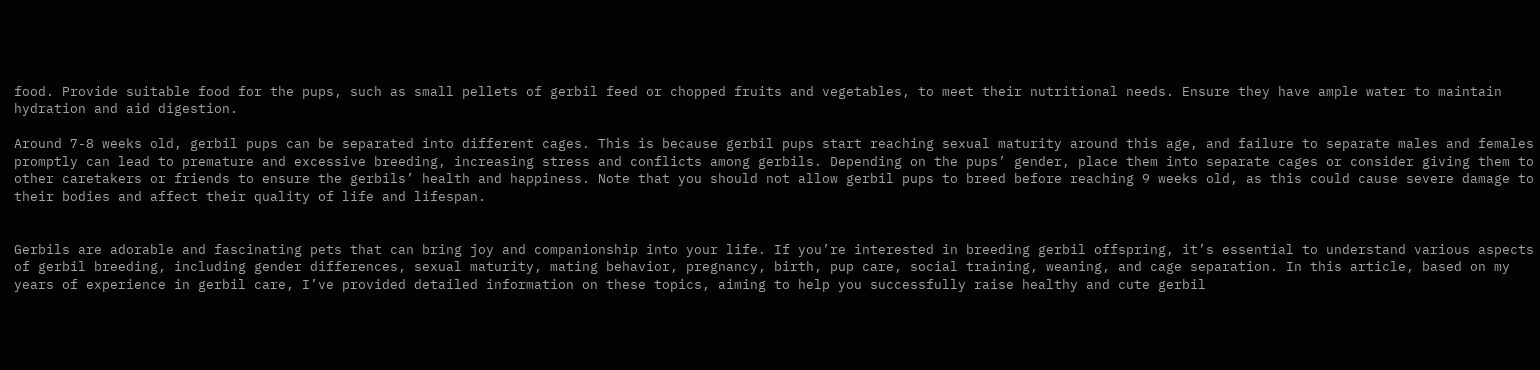food. Provide suitable food for the pups, such as small pellets of gerbil feed or chopped fruits and vegetables, to meet their nutritional needs. Ensure they have ample water to maintain hydration and aid digestion.

Around 7-8 weeks old, gerbil pups can be separated into different cages. This is because gerbil pups start reaching sexual maturity around this age, and failure to separate males and females promptly can lead to premature and excessive breeding, increasing stress and conflicts among gerbils. Depending on the pups’ gender, place them into separate cages or consider giving them to other caretakers or friends to ensure the gerbils’ health and happiness. Note that you should not allow gerbil pups to breed before reaching 9 weeks old, as this could cause severe damage to their bodies and affect their quality of life and lifespan.


Gerbils are adorable and fascinating pets that can bring joy and companionship into your life. If you’re interested in breeding gerbil offspring, it’s essential to understand various aspects of gerbil breeding, including gender differences, sexual maturity, mating behavior, pregnancy, birth, pup care, social training, weaning, and cage separation. In this article, based on my years of experience in gerbil care, I’ve provided detailed information on these topics, aiming to help you successfully raise healthy and cute gerbil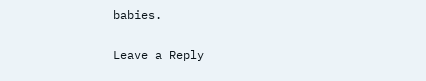babies.

Leave a Reply